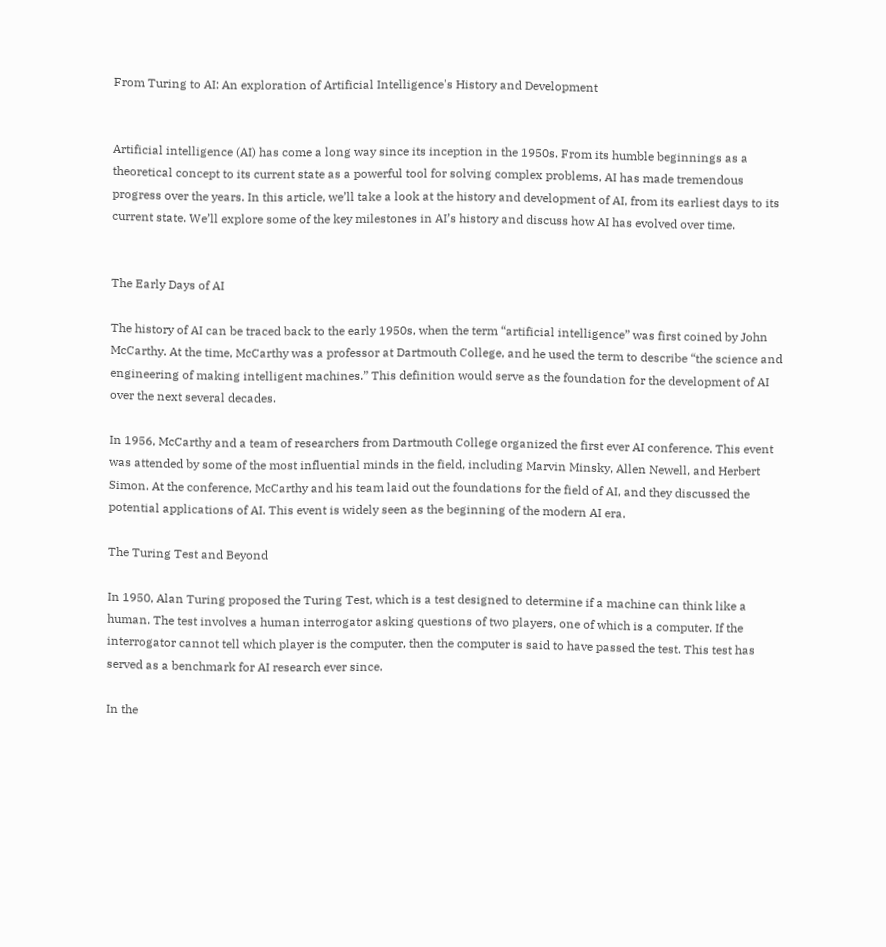From Turing to AI: An exploration of Artificial Intelligence's History and Development


Artificial intelligence (AI) has come a long way since its inception in the 1950s. From its humble beginnings as a theoretical concept to its current state as a powerful tool for solving complex problems, AI has made tremendous progress over the years. In this article, we’ll take a look at the history and development of AI, from its earliest days to its current state. We’ll explore some of the key milestones in AI’s history and discuss how AI has evolved over time.


The Early Days of AI

The history of AI can be traced back to the early 1950s, when the term “artificial intelligence” was first coined by John McCarthy. At the time, McCarthy was a professor at Dartmouth College, and he used the term to describe “the science and engineering of making intelligent machines.” This definition would serve as the foundation for the development of AI over the next several decades.

In 1956, McCarthy and a team of researchers from Dartmouth College organized the first ever AI conference. This event was attended by some of the most influential minds in the field, including Marvin Minsky, Allen Newell, and Herbert Simon. At the conference, McCarthy and his team laid out the foundations for the field of AI, and they discussed the potential applications of AI. This event is widely seen as the beginning of the modern AI era.

The Turing Test and Beyond

In 1950, Alan Turing proposed the Turing Test, which is a test designed to determine if a machine can think like a human. The test involves a human interrogator asking questions of two players, one of which is a computer. If the interrogator cannot tell which player is the computer, then the computer is said to have passed the test. This test has served as a benchmark for AI research ever since.

In the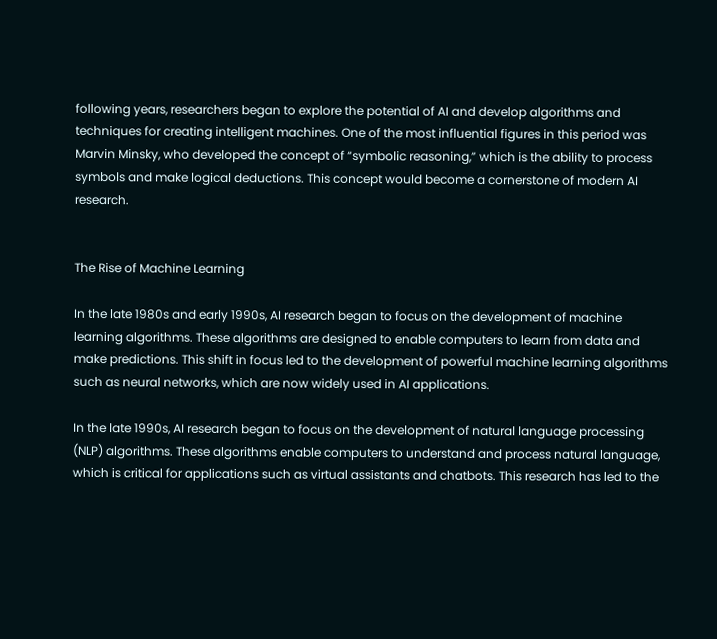following years, researchers began to explore the potential of AI and develop algorithms and techniques for creating intelligent machines. One of the most influential figures in this period was Marvin Minsky, who developed the concept of “symbolic reasoning,” which is the ability to process symbols and make logical deductions. This concept would become a cornerstone of modern AI research.


The Rise of Machine Learning

In the late 1980s and early 1990s, AI research began to focus on the development of machine learning algorithms. These algorithms are designed to enable computers to learn from data and make predictions. This shift in focus led to the development of powerful machine learning algorithms such as neural networks, which are now widely used in AI applications.

In the late 1990s, AI research began to focus on the development of natural language processing (NLP) algorithms. These algorithms enable computers to understand and process natural language, which is critical for applications such as virtual assistants and chatbots. This research has led to the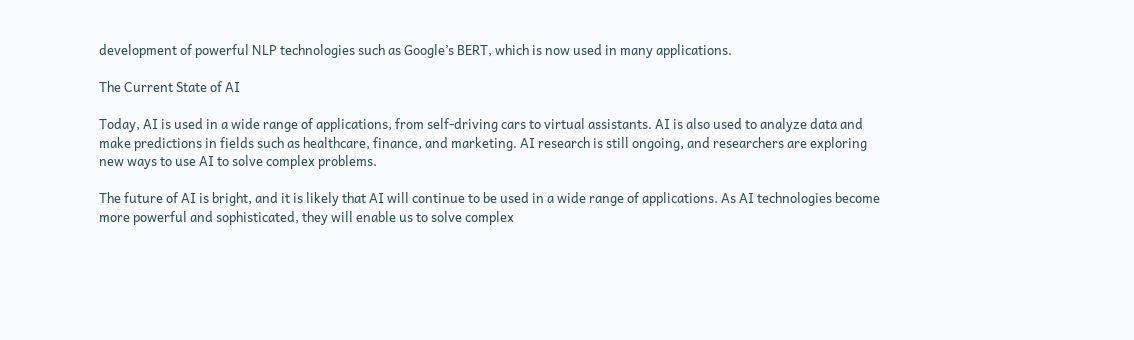development of powerful NLP technologies such as Google’s BERT, which is now used in many applications.

The Current State of AI

Today, AI is used in a wide range of applications, from self-driving cars to virtual assistants. AI is also used to analyze data and make predictions in fields such as healthcare, finance, and marketing. AI research is still ongoing, and researchers are exploring new ways to use AI to solve complex problems.

The future of AI is bright, and it is likely that AI will continue to be used in a wide range of applications. As AI technologies become more powerful and sophisticated, they will enable us to solve complex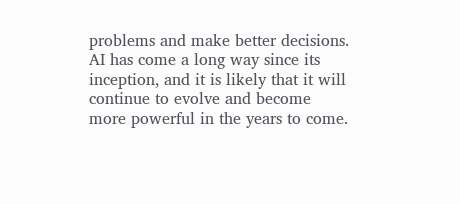problems and make better decisions. AI has come a long way since its inception, and it is likely that it will continue to evolve and become more powerful in the years to come.